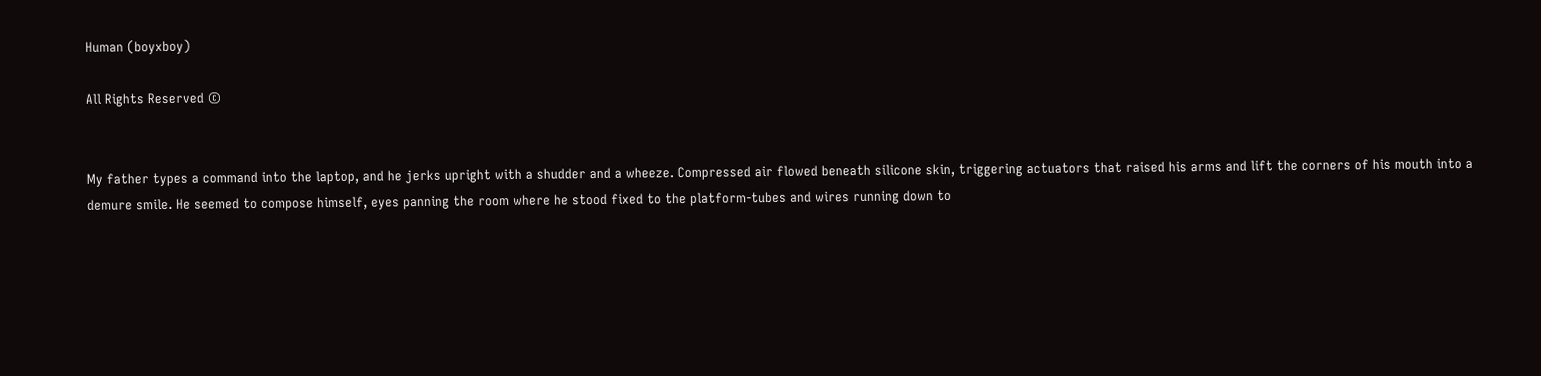Human (boyxboy)

All Rights Reserved ©


My father types a command into the laptop, and he jerks upright with a shudder and a wheeze. Compressed air flowed beneath silicone skin, triggering actuators that raised his arms and lift the corners of his mouth into a demure smile. He seemed to compose himself, eyes panning the room where he stood fixed to the platform-tubes and wires running down to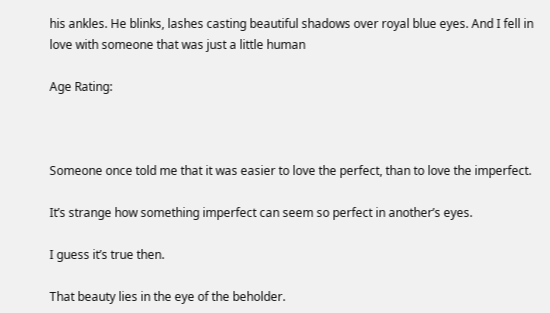his ankles. He blinks, lashes casting beautiful shadows over royal blue eyes. And I fell in love with someone that was just a little human

Age Rating:



Someone once told me that it was easier to love the perfect, than to love the imperfect.

It’s strange how something imperfect can seem so perfect in another’s eyes.

I guess it’s true then.

That beauty lies in the eye of the beholder.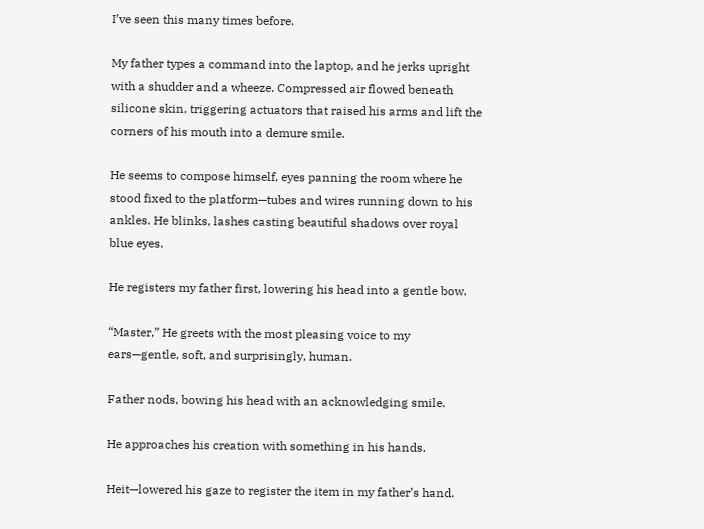I’ve seen this many times before.

My father types a command into the laptop, and he jerks upright with a shudder and a wheeze. Compressed air flowed beneath silicone skin, triggering actuators that raised his arms and lift the corners of his mouth into a demure smile.

He seems to compose himself, eyes panning the room where he stood fixed to the platform—tubes and wires running down to his ankles. He blinks, lashes casting beautiful shadows over royal blue eyes.

He registers my father first, lowering his head into a gentle bow.

“Master,” He greets with the most pleasing voice to my ears—gentle, soft, and surprisingly, human.

Father nods, bowing his head with an acknowledging smile.

He approaches his creation with something in his hands.

Heit—lowered his gaze to register the item in my father’s hand.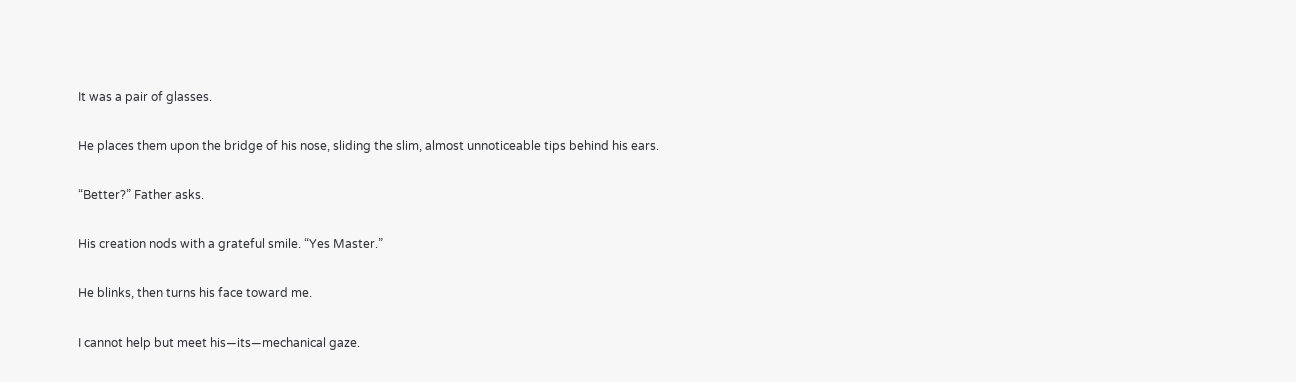It was a pair of glasses.

He places them upon the bridge of his nose, sliding the slim, almost unnoticeable tips behind his ears.

“Better?” Father asks.

His creation nods with a grateful smile. “Yes Master.”

He blinks, then turns his face toward me.

I cannot help but meet his—its—mechanical gaze.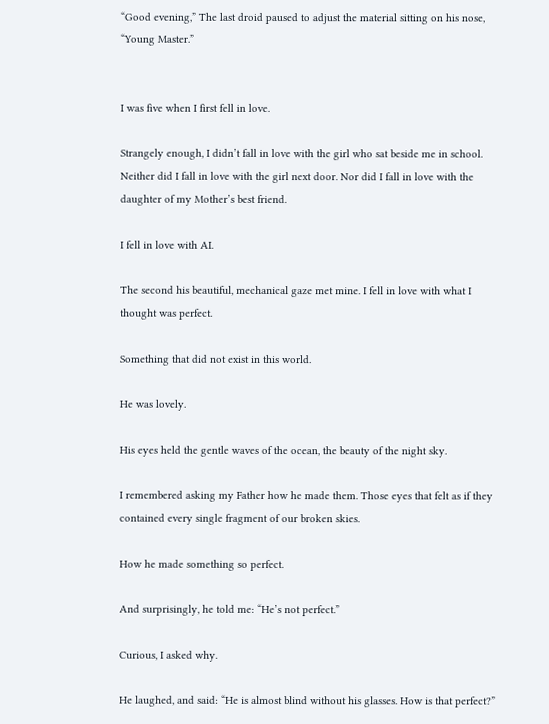“Good evening,” The last droid paused to adjust the material sitting on his nose, “Young Master.”


I was five when I first fell in love.

Strangely enough, I didn’t fall in love with the girl who sat beside me in school. Neither did I fall in love with the girl next door. Nor did I fall in love with the daughter of my Mother’s best friend.

I fell in love with AI.

The second his beautiful, mechanical gaze met mine. I fell in love with what I thought was perfect.

Something that did not exist in this world.

He was lovely.

His eyes held the gentle waves of the ocean, the beauty of the night sky.

I remembered asking my Father how he made them. Those eyes that felt as if they contained every single fragment of our broken skies.

How he made something so perfect.

And surprisingly, he told me: “He’s not perfect.”

Curious, I asked why.

He laughed, and said: “He is almost blind without his glasses. How is that perfect?”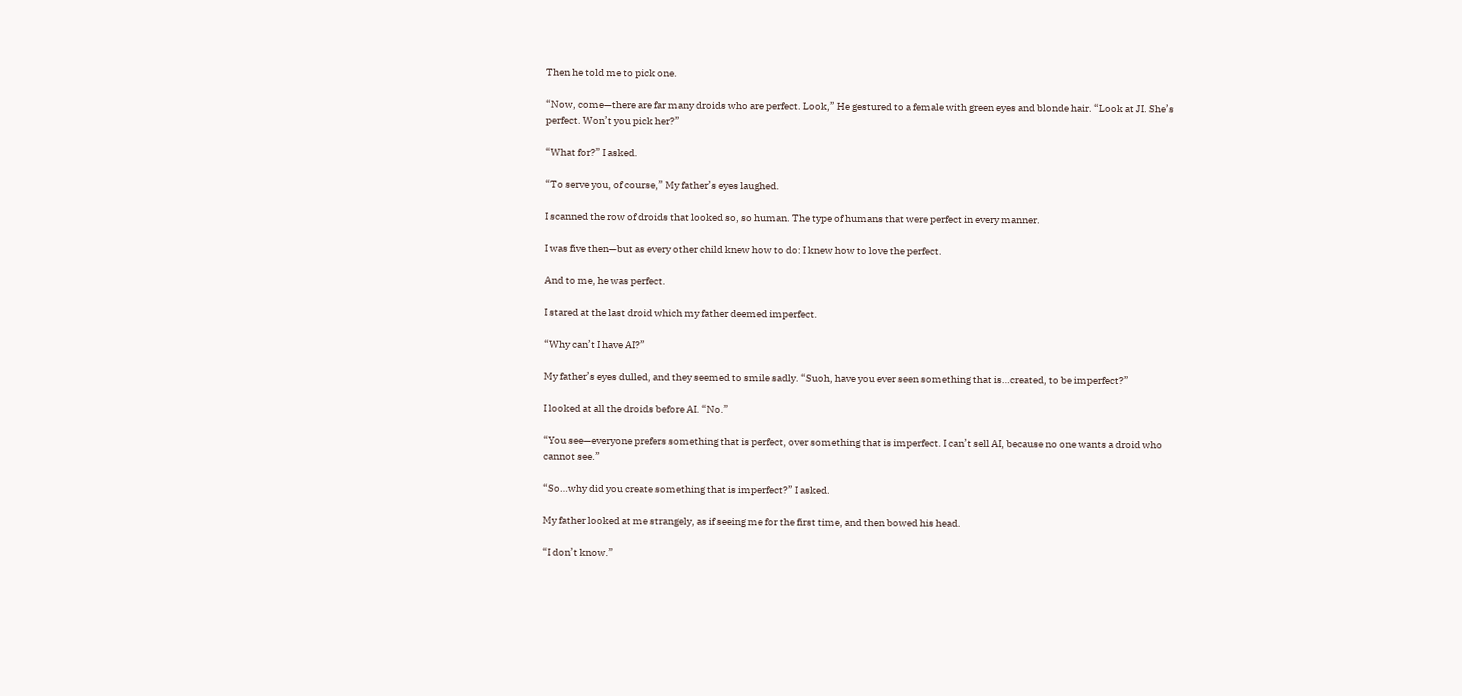Then he told me to pick one.

“Now, come—there are far many droids who are perfect. Look,” He gestured to a female with green eyes and blonde hair. “Look at JI. She’s perfect. Won’t you pick her?”

“What for?” I asked.

“To serve you, of course,” My father’s eyes laughed.

I scanned the row of droids that looked so, so human. The type of humans that were perfect in every manner.

I was five then—but as every other child knew how to do: I knew how to love the perfect.

And to me, he was perfect.

I stared at the last droid which my father deemed imperfect.

“Why can’t I have AI?”

My father’s eyes dulled, and they seemed to smile sadly. “Suoh, have you ever seen something that is…created, to be imperfect?”

I looked at all the droids before AI. “No.”

“You see—everyone prefers something that is perfect, over something that is imperfect. I can’t sell AI, because no one wants a droid who cannot see.”

“So…why did you create something that is imperfect?” I asked.

My father looked at me strangely, as if seeing me for the first time, and then bowed his head.

“I don’t know.”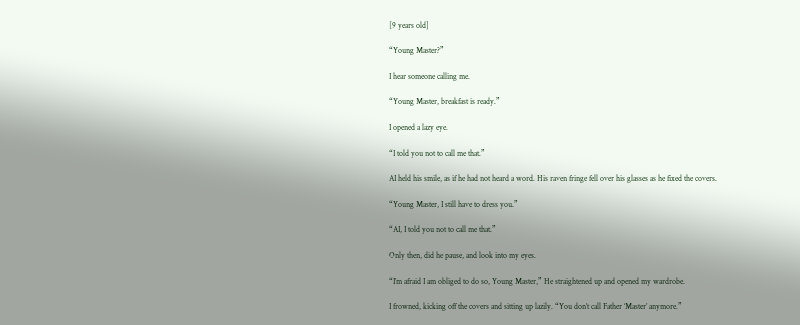[9 years old]

“Young Master?”

I hear someone calling me.

“Young Master, breakfast is ready.”

I opened a lazy eye.

“I told you not to call me that.”

AI held his smile, as if he had not heard a word. His raven fringe fell over his glasses as he fixed the covers.

“Young Master, I still have to dress you.”

“AI, I told you not to call me that.”

Only then, did he pause, and look into my eyes.

“I’m afraid I am obliged to do so, Young Master,” He straightened up and opened my wardrobe.

I frowned, kicking off the covers and sitting up lazily. “You don’t call Father ‘Master’ anymore.”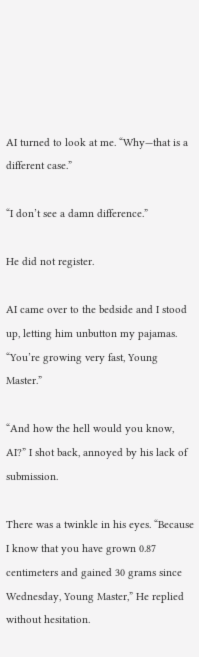AI turned to look at me. “Why—that is a different case.”

“I don’t see a damn difference.”

He did not register.

AI came over to the bedside and I stood up, letting him unbutton my pajamas. “You’re growing very fast, Young Master.”

“And how the hell would you know, AI?” I shot back, annoyed by his lack of submission.

There was a twinkle in his eyes. “Because I know that you have grown 0.87 centimeters and gained 30 grams since Wednesday, Young Master,” He replied without hesitation.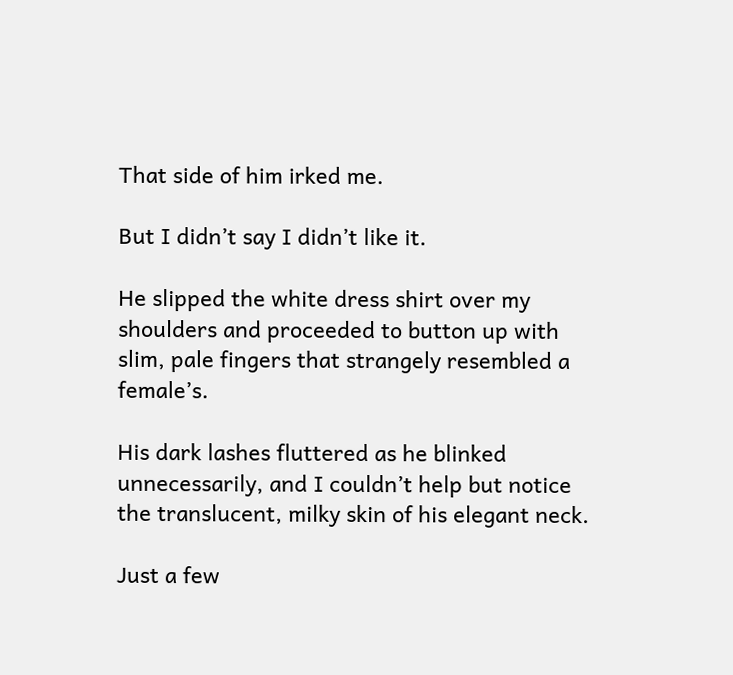That side of him irked me.

But I didn’t say I didn’t like it.

He slipped the white dress shirt over my shoulders and proceeded to button up with slim, pale fingers that strangely resembled a female’s.

His dark lashes fluttered as he blinked unnecessarily, and I couldn’t help but notice the translucent, milky skin of his elegant neck.

Just a few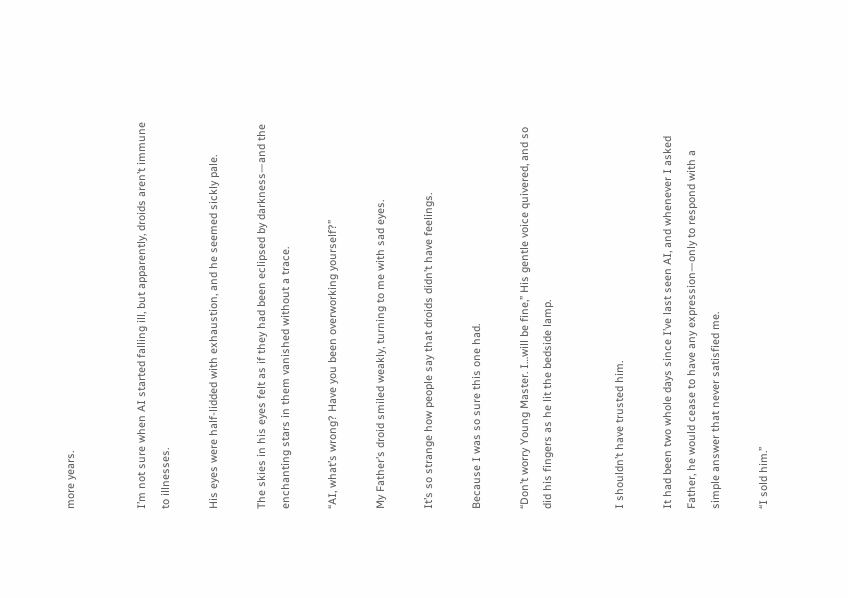more years.


I’m not sure when AI started falling ill, but apparently, droids aren’t immune to illnesses.

His eyes were half-lidded with exhaustion, and he seemed sickly pale.

The skies in his eyes felt as if they had been eclipsed by darkness—and the enchanting stars in them vanished without a trace.

“AI, what’s wrong? Have you been overworking yourself?”

My Father’s droid smiled weakly, turning to me with sad eyes.

It’s so strange how people say that droids didn’t have feelings.

Because I was so sure this one had.

“Don’t worry Young Master. I…will be fine,” His gentle voice quivered, and so did his fingers as he lit the bedside lamp.


I shouldn’t have trusted him.

It had been two whole days since I’ve last seen AI, and whenever I asked Father, he would cease to have any expression—only to respond with a simple answer that never satisfied me.

“I sold him.”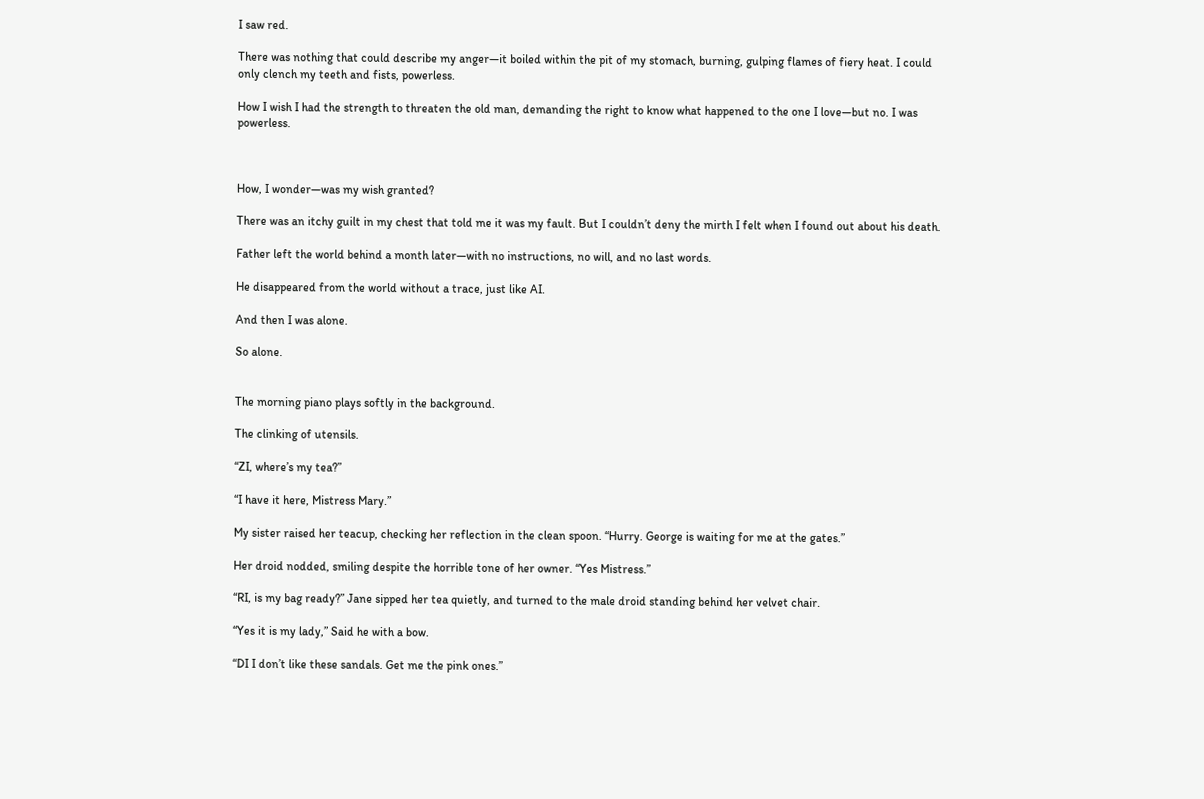I saw red.

There was nothing that could describe my anger—it boiled within the pit of my stomach, burning, gulping flames of fiery heat. I could only clench my teeth and fists, powerless.

How I wish I had the strength to threaten the old man, demanding the right to know what happened to the one I love—but no. I was powerless.



How, I wonder—was my wish granted?

There was an itchy guilt in my chest that told me it was my fault. But I couldn’t deny the mirth I felt when I found out about his death.

Father left the world behind a month later—with no instructions, no will, and no last words.

He disappeared from the world without a trace, just like AI.

And then I was alone.

So alone.


The morning piano plays softly in the background.

The clinking of utensils.

“ZI, where’s my tea?”

“I have it here, Mistress Mary.”

My sister raised her teacup, checking her reflection in the clean spoon. “Hurry. George is waiting for me at the gates.”

Her droid nodded, smiling despite the horrible tone of her owner. “Yes Mistress.”

“RI, is my bag ready?” Jane sipped her tea quietly, and turned to the male droid standing behind her velvet chair.

“Yes it is my lady,” Said he with a bow.

“DI I don’t like these sandals. Get me the pink ones.”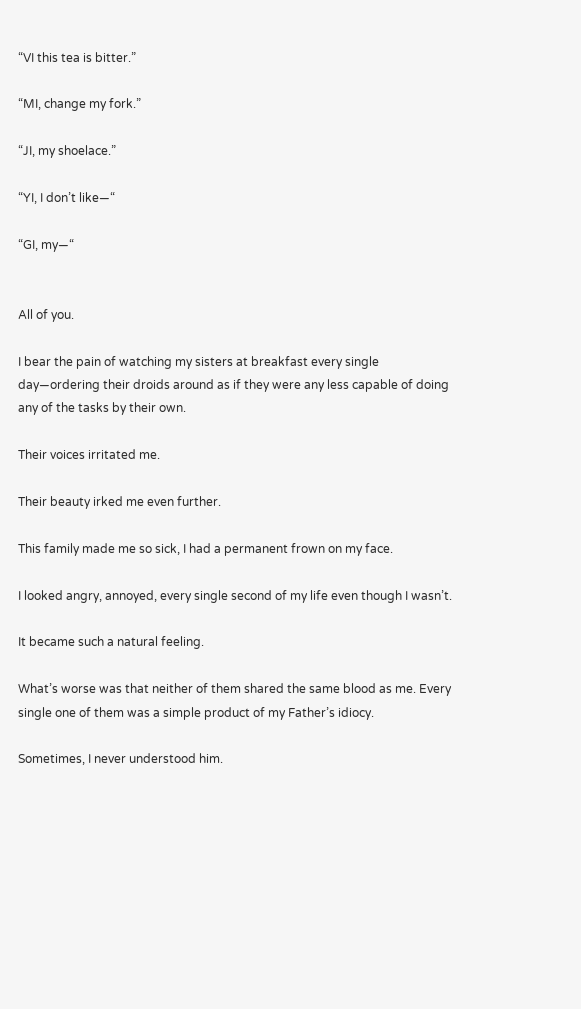“VI this tea is bitter.”

“MI, change my fork.”

“JI, my shoelace.”

“YI, I don’t like—“

“GI, my—“


All of you.

I bear the pain of watching my sisters at breakfast every single day—ordering their droids around as if they were any less capable of doing any of the tasks by their own.

Their voices irritated me.

Their beauty irked me even further.

This family made me so sick, I had a permanent frown on my face.

I looked angry, annoyed, every single second of my life even though I wasn’t.

It became such a natural feeling.

What’s worse was that neither of them shared the same blood as me. Every single one of them was a simple product of my Father’s idiocy.

Sometimes, I never understood him.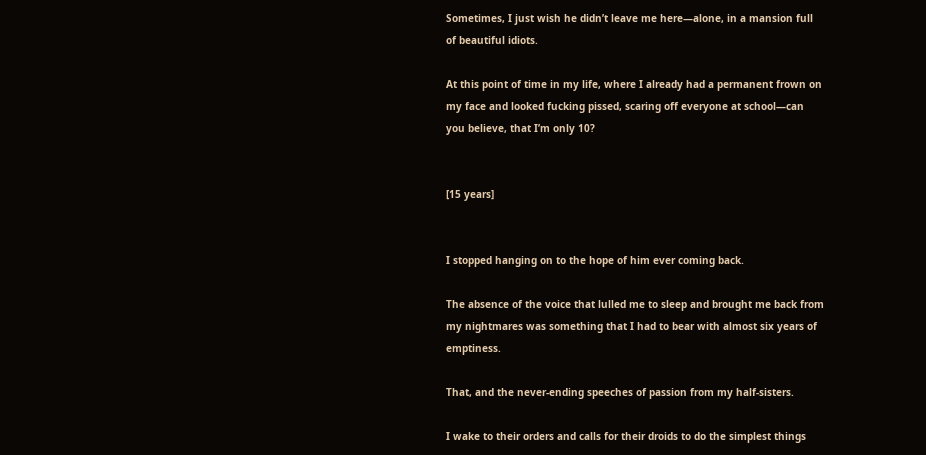Sometimes, I just wish he didn’t leave me here—alone, in a mansion full of beautiful idiots.

At this point of time in my life, where I already had a permanent frown on my face and looked fucking pissed, scaring off everyone at school—can you believe, that I’m only 10?


[15 years]


I stopped hanging on to the hope of him ever coming back.

The absence of the voice that lulled me to sleep and brought me back from my nightmares was something that I had to bear with almost six years of emptiness.

That, and the never-ending speeches of passion from my half-sisters.

I wake to their orders and calls for their droids to do the simplest things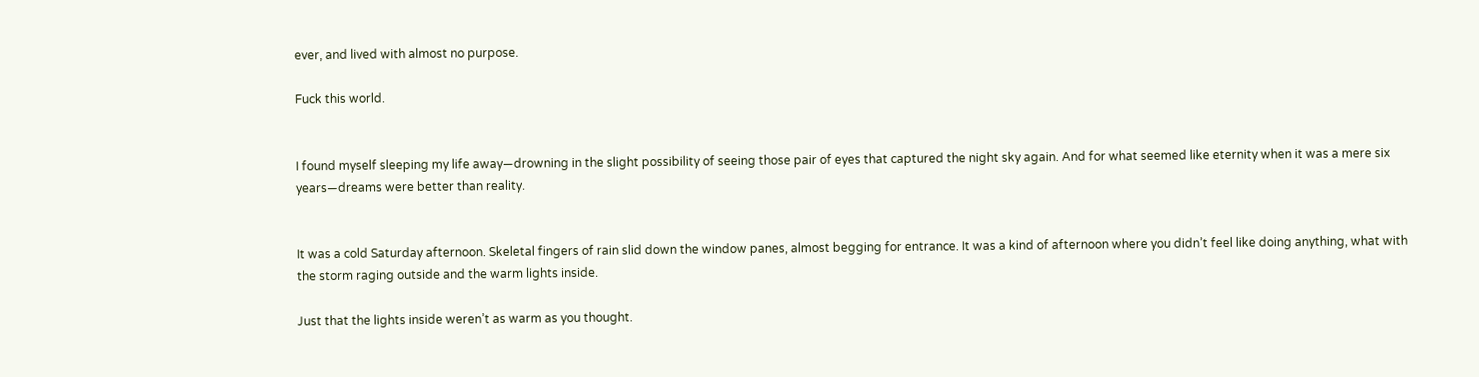ever, and lived with almost no purpose.

Fuck this world.


I found myself sleeping my life away—drowning in the slight possibility of seeing those pair of eyes that captured the night sky again. And for what seemed like eternity when it was a mere six years—dreams were better than reality.


It was a cold Saturday afternoon. Skeletal fingers of rain slid down the window panes, almost begging for entrance. It was a kind of afternoon where you didn’t feel like doing anything, what with the storm raging outside and the warm lights inside.

Just that the lights inside weren’t as warm as you thought.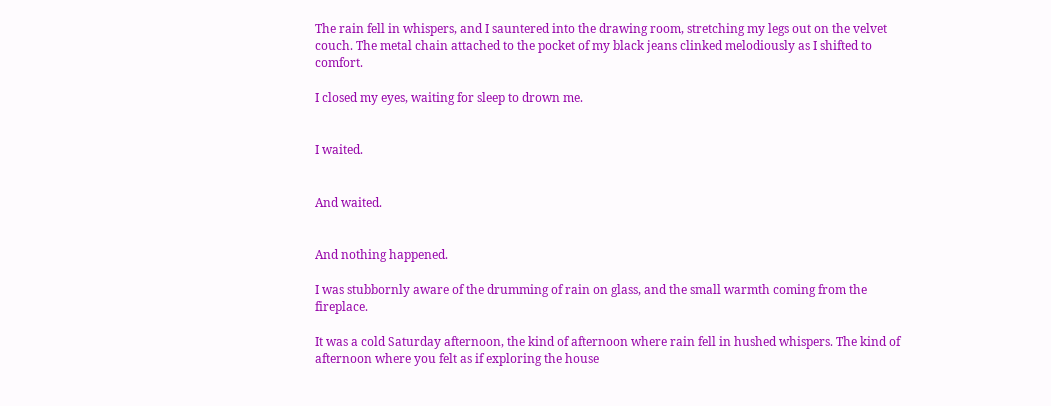The rain fell in whispers, and I sauntered into the drawing room, stretching my legs out on the velvet couch. The metal chain attached to the pocket of my black jeans clinked melodiously as I shifted to comfort.

I closed my eyes, waiting for sleep to drown me.


I waited.


And waited.


And nothing happened.

I was stubbornly aware of the drumming of rain on glass, and the small warmth coming from the fireplace.

It was a cold Saturday afternoon, the kind of afternoon where rain fell in hushed whispers. The kind of afternoon where you felt as if exploring the house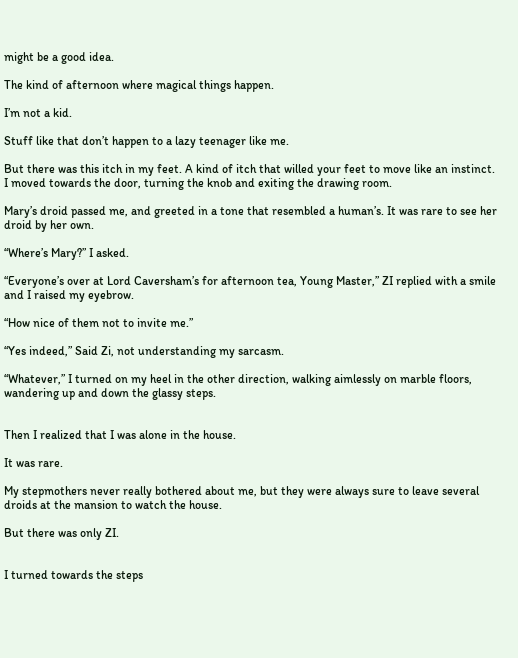might be a good idea.

The kind of afternoon where magical things happen.

I’m not a kid.

Stuff like that don’t happen to a lazy teenager like me.

But there was this itch in my feet. A kind of itch that willed your feet to move like an instinct. I moved towards the door, turning the knob and exiting the drawing room.

Mary’s droid passed me, and greeted in a tone that resembled a human’s. It was rare to see her droid by her own.

“Where’s Mary?” I asked.

“Everyone’s over at Lord Caversham’s for afternoon tea, Young Master,” ZI replied with a smile and I raised my eyebrow.

“How nice of them not to invite me.”

“Yes indeed,” Said Zi, not understanding my sarcasm.

“Whatever,” I turned on my heel in the other direction, walking aimlessly on marble floors, wandering up and down the glassy steps.


Then I realized that I was alone in the house.

It was rare.

My stepmothers never really bothered about me, but they were always sure to leave several droids at the mansion to watch the house.

But there was only ZI.


I turned towards the steps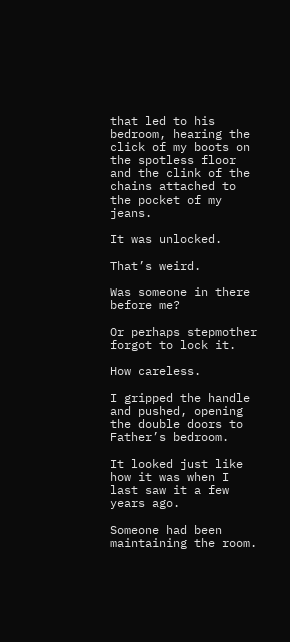that led to his bedroom, hearing the click of my boots on the spotless floor and the clink of the chains attached to the pocket of my jeans.

It was unlocked.

That’s weird.

Was someone in there before me?

Or perhaps stepmother forgot to lock it.

How careless.

I gripped the handle and pushed, opening the double doors to Father’s bedroom.

It looked just like how it was when I last saw it a few years ago.

Someone had been maintaining the room.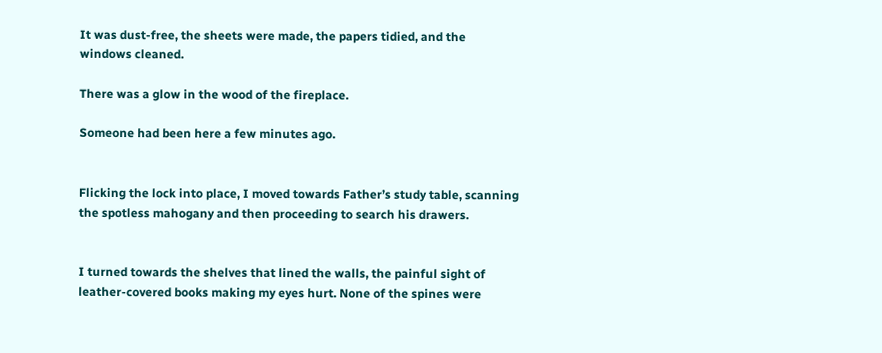It was dust-free, the sheets were made, the papers tidied, and the windows cleaned.

There was a glow in the wood of the fireplace.

Someone had been here a few minutes ago.


Flicking the lock into place, I moved towards Father’s study table, scanning the spotless mahogany and then proceeding to search his drawers.


I turned towards the shelves that lined the walls, the painful sight of leather-covered books making my eyes hurt. None of the spines were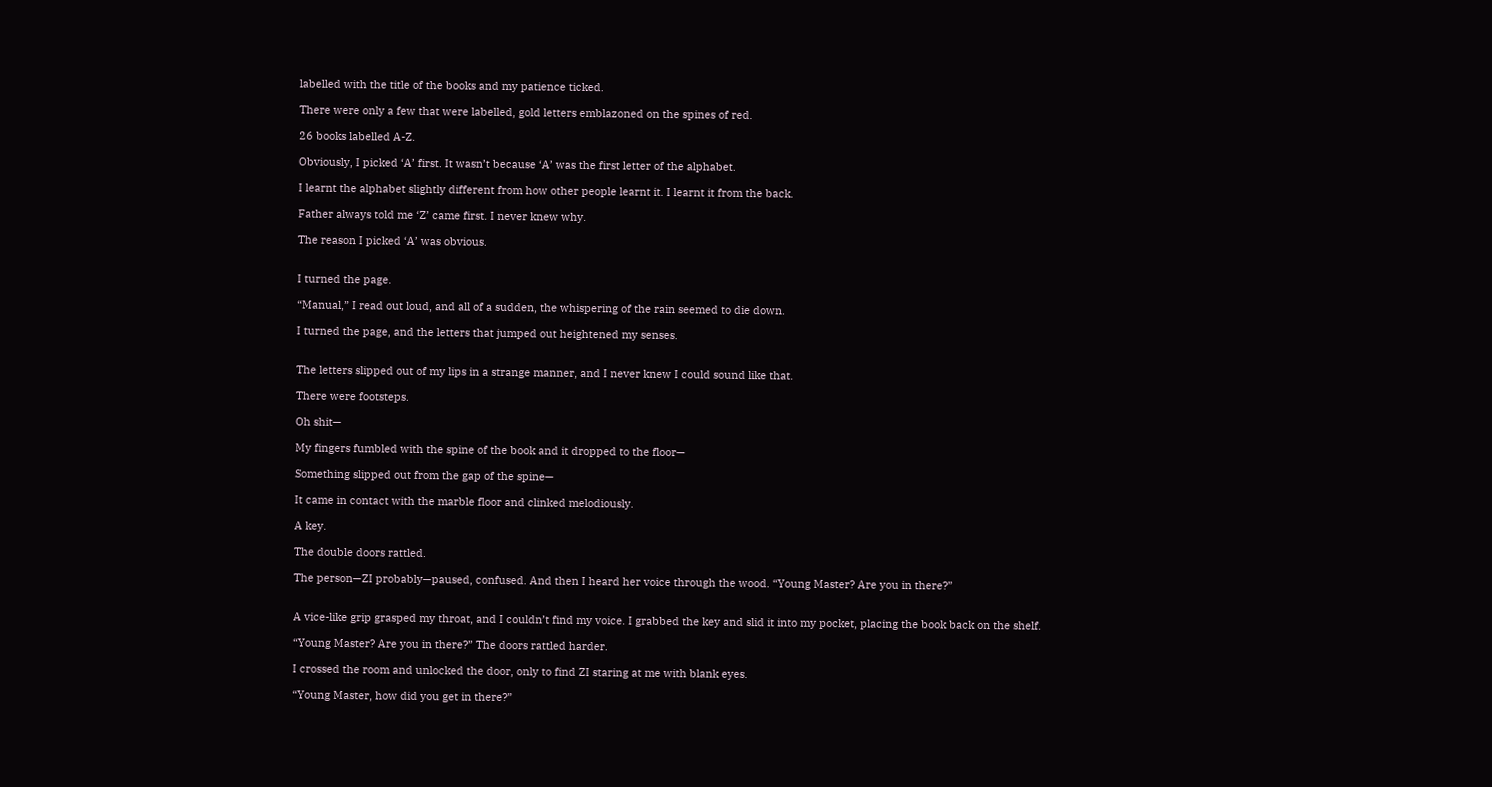labelled with the title of the books and my patience ticked.

There were only a few that were labelled, gold letters emblazoned on the spines of red.

26 books labelled A-Z.

Obviously, I picked ‘A’ first. It wasn’t because ‘A’ was the first letter of the alphabet.

I learnt the alphabet slightly different from how other people learnt it. I learnt it from the back.

Father always told me ‘Z’ came first. I never knew why.

The reason I picked ‘A’ was obvious.


I turned the page.

“Manual,” I read out loud, and all of a sudden, the whispering of the rain seemed to die down.

I turned the page, and the letters that jumped out heightened my senses.


The letters slipped out of my lips in a strange manner, and I never knew I could sound like that.

There were footsteps.

Oh shit—

My fingers fumbled with the spine of the book and it dropped to the floor—

Something slipped out from the gap of the spine—

It came in contact with the marble floor and clinked melodiously.

A key.

The double doors rattled.

The person—ZI probably—paused, confused. And then I heard her voice through the wood. “Young Master? Are you in there?”


A vice-like grip grasped my throat, and I couldn’t find my voice. I grabbed the key and slid it into my pocket, placing the book back on the shelf.

“Young Master? Are you in there?” The doors rattled harder.

I crossed the room and unlocked the door, only to find ZI staring at me with blank eyes.

“Young Master, how did you get in there?”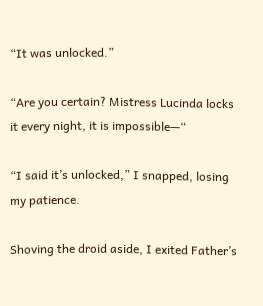“It was unlocked.”

“Are you certain? Mistress Lucinda locks it every night, it is impossible—“

“I said it’s unlocked,” I snapped, losing my patience.

Shoving the droid aside, I exited Father’s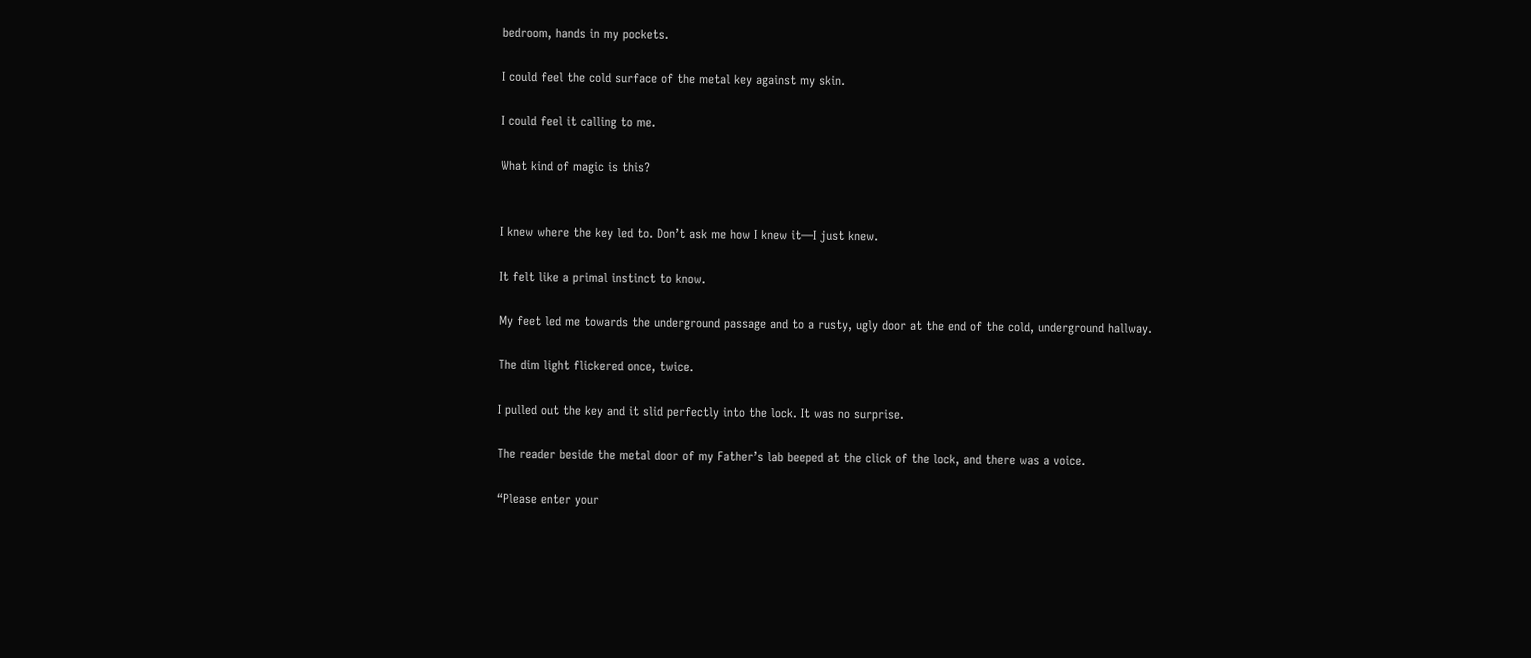bedroom, hands in my pockets.

I could feel the cold surface of the metal key against my skin.

I could feel it calling to me.

What kind of magic is this?


I knew where the key led to. Don’t ask me how I knew it—I just knew.

It felt like a primal instinct to know.

My feet led me towards the underground passage and to a rusty, ugly door at the end of the cold, underground hallway.

The dim light flickered once, twice.

I pulled out the key and it slid perfectly into the lock. It was no surprise.

The reader beside the metal door of my Father’s lab beeped at the click of the lock, and there was a voice.

“Please enter your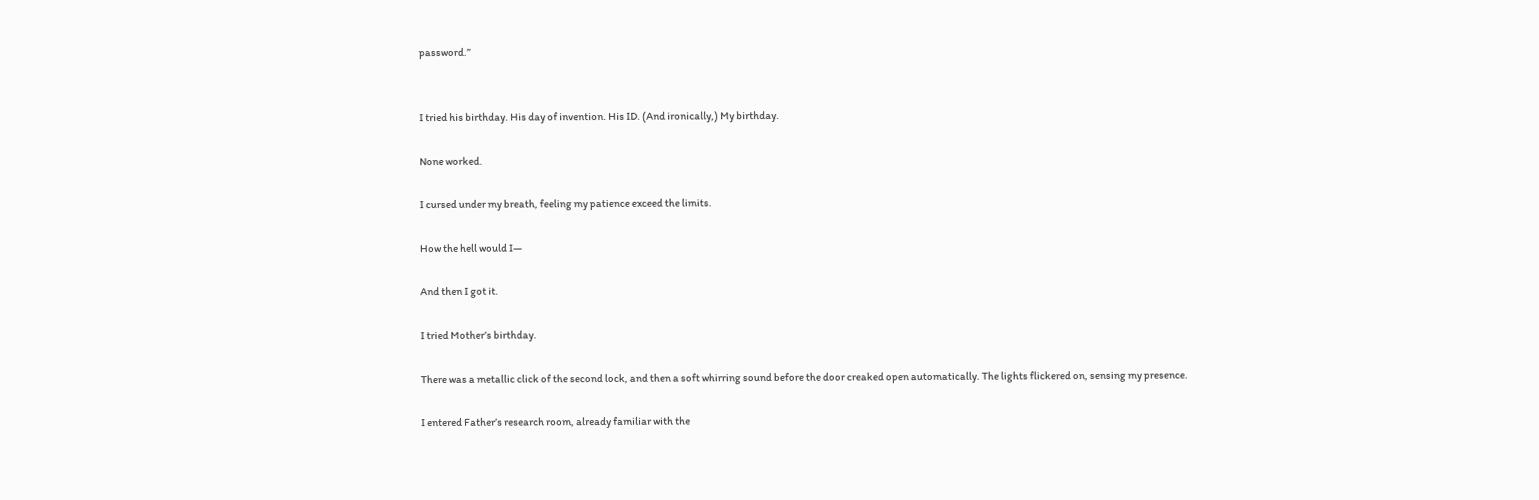password.”


I tried his birthday. His day of invention. His ID. (And ironically,) My birthday.

None worked.

I cursed under my breath, feeling my patience exceed the limits.

How the hell would I—

And then I got it.

I tried Mother’s birthday.

There was a metallic click of the second lock, and then a soft whirring sound before the door creaked open automatically. The lights flickered on, sensing my presence.

I entered Father’s research room, already familiar with the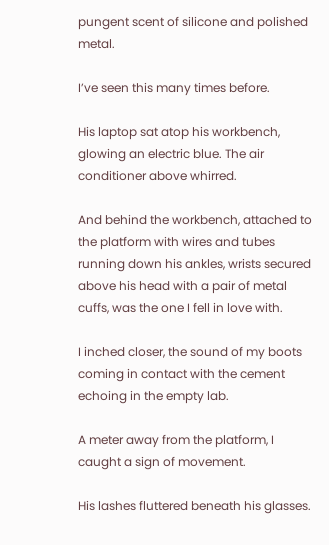pungent scent of silicone and polished metal.

I’ve seen this many times before.

His laptop sat atop his workbench, glowing an electric blue. The air conditioner above whirred.

And behind the workbench, attached to the platform with wires and tubes running down his ankles, wrists secured above his head with a pair of metal cuffs, was the one I fell in love with.

I inched closer, the sound of my boots coming in contact with the cement echoing in the empty lab.

A meter away from the platform, I caught a sign of movement.

His lashes fluttered beneath his glasses.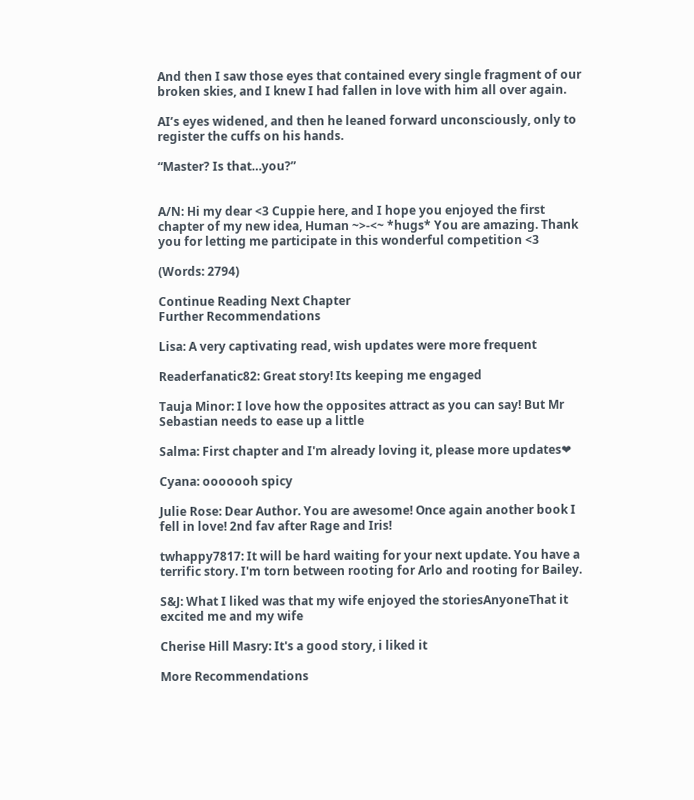And then I saw those eyes that contained every single fragment of our broken skies, and I knew I had fallen in love with him all over again.

AI’s eyes widened, and then he leaned forward unconsciously, only to register the cuffs on his hands.

“Master? Is that…you?”


A/N: Hi my dear <3 Cuppie here, and I hope you enjoyed the first chapter of my new idea, Human ~>-<~ *hugs* You are amazing. Thank you for letting me participate in this wonderful competition <3

(Words: 2794)

Continue Reading Next Chapter
Further Recommendations

Lisa: A very captivating read, wish updates were more frequent

Readerfanatic82: Great story! Its keeping me engaged

Tauja Minor: I love how the opposites attract as you can say! But Mr Sebastian needs to ease up a little

Salma: First chapter and I'm already loving it, please more updates❤

Cyana: ooooooh spicy

Julie Rose: Dear Author. You are awesome! Once again another book I fell in love! 2nd fav after Rage and Iris!

twhappy7817: It will be hard waiting for your next update. You have a terrific story. I'm torn between rooting for Arlo and rooting for Bailey.

S&J: What I liked was that my wife enjoyed the storiesAnyoneThat it excited me and my wife

Cherise Hill Masry: It's a good story, i liked it

More Recommendations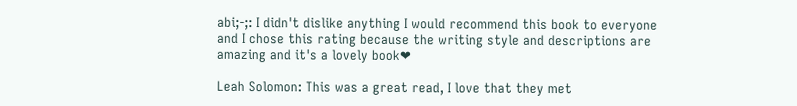abi;-;: I didn't dislike anything I would recommend this book to everyone and I chose this rating because the writing style and descriptions are amazing and it's a lovely book❤

Leah Solomon: This was a great read, I love that they met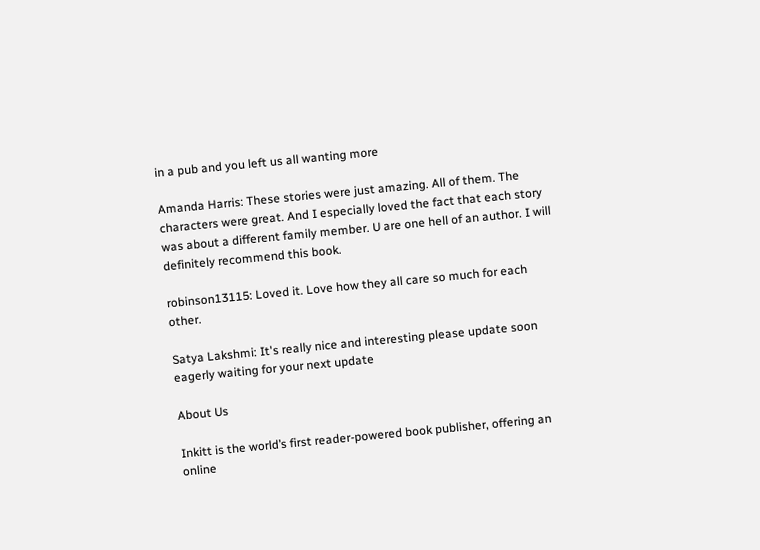in a pub and you left us all wanting more

Amanda Harris: These stories were just amazing. All of them. The characters were great. And I especially loved the fact that each story was about a different family member. U are one hell of an author. I will definitely recommend this book.

robinson13115: Loved it. Love how they all care so much for each other.

Satya Lakshmi: It's really nice and interesting please update soon eagerly waiting for your next update

About Us

Inkitt is the world’s first reader-powered book publisher, offering an online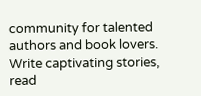community for talented authors and book lovers. Write captivating stories, read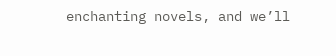enchanting novels, and we’ll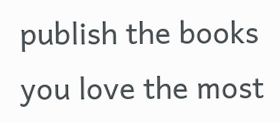publish the books you love the most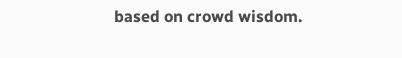based on crowd wisdom.